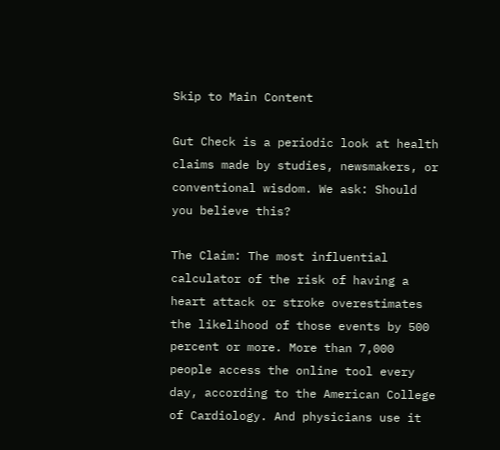Skip to Main Content

Gut Check is a periodic look at health claims made by studies, newsmakers, or conventional wisdom. We ask: Should you believe this?

The Claim: The most influential calculator of the risk of having a heart attack or stroke overestimates the likelihood of those events by 500 percent or more. More than 7,000 people access the online tool every day, according to the American College of Cardiology. And physicians use it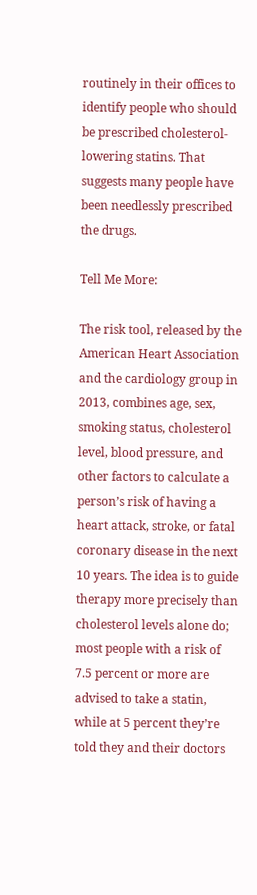routinely in their offices to identify people who should be prescribed cholesterol-lowering statins. That suggests many people have been needlessly prescribed the drugs.

Tell Me More:

The risk tool, released by the American Heart Association and the cardiology group in 2013, combines age, sex, smoking status, cholesterol level, blood pressure, and other factors to calculate a person’s risk of having a heart attack, stroke, or fatal coronary disease in the next 10 years. The idea is to guide therapy more precisely than cholesterol levels alone do; most people with a risk of 7.5 percent or more are advised to take a statin, while at 5 percent they’re told they and their doctors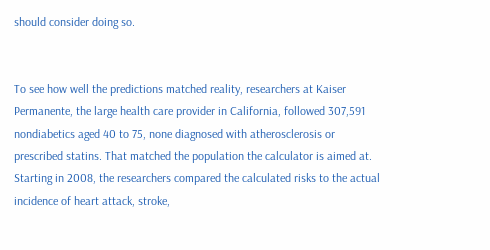should consider doing so.


To see how well the predictions matched reality, researchers at Kaiser Permanente, the large health care provider in California, followed 307,591 nondiabetics aged 40 to 75, none diagnosed with atherosclerosis or prescribed statins. That matched the population the calculator is aimed at. Starting in 2008, the researchers compared the calculated risks to the actual incidence of heart attack, stroke,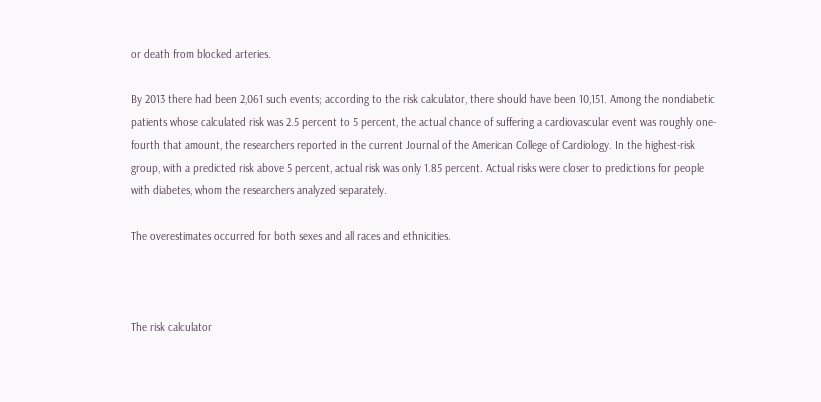or death from blocked arteries.

By 2013 there had been 2,061 such events; according to the risk calculator, there should have been 10,151. Among the nondiabetic patients whose calculated risk was 2.5 percent to 5 percent, the actual chance of suffering a cardiovascular event was roughly one-fourth that amount, the researchers reported in the current Journal of the American College of Cardiology. In the highest-risk group, with a predicted risk above 5 percent, actual risk was only 1.85 percent. Actual risks were closer to predictions for people with diabetes, whom the researchers analyzed separately.

The overestimates occurred for both sexes and all races and ethnicities.



The risk calculator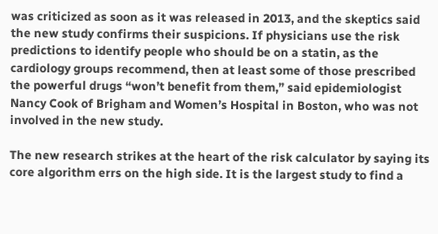was criticized as soon as it was released in 2013, and the skeptics said the new study confirms their suspicions. If physicians use the risk predictions to identify people who should be on a statin, as the cardiology groups recommend, then at least some of those prescribed the powerful drugs “won’t benefit from them,” said epidemiologist Nancy Cook of Brigham and Women’s Hospital in Boston, who was not involved in the new study.

The new research strikes at the heart of the risk calculator by saying its core algorithm errs on the high side. It is the largest study to find a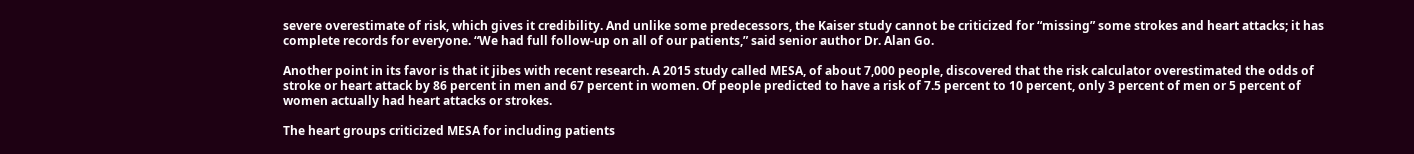severe overestimate of risk, which gives it credibility. And unlike some predecessors, the Kaiser study cannot be criticized for “missing” some strokes and heart attacks; it has complete records for everyone. “We had full follow-up on all of our patients,” said senior author Dr. Alan Go.

Another point in its favor is that it jibes with recent research. A 2015 study called MESA, of about 7,000 people, discovered that the risk calculator overestimated the odds of stroke or heart attack by 86 percent in men and 67 percent in women. Of people predicted to have a risk of 7.5 percent to 10 percent, only 3 percent of men or 5 percent of women actually had heart attacks or strokes.

The heart groups criticized MESA for including patients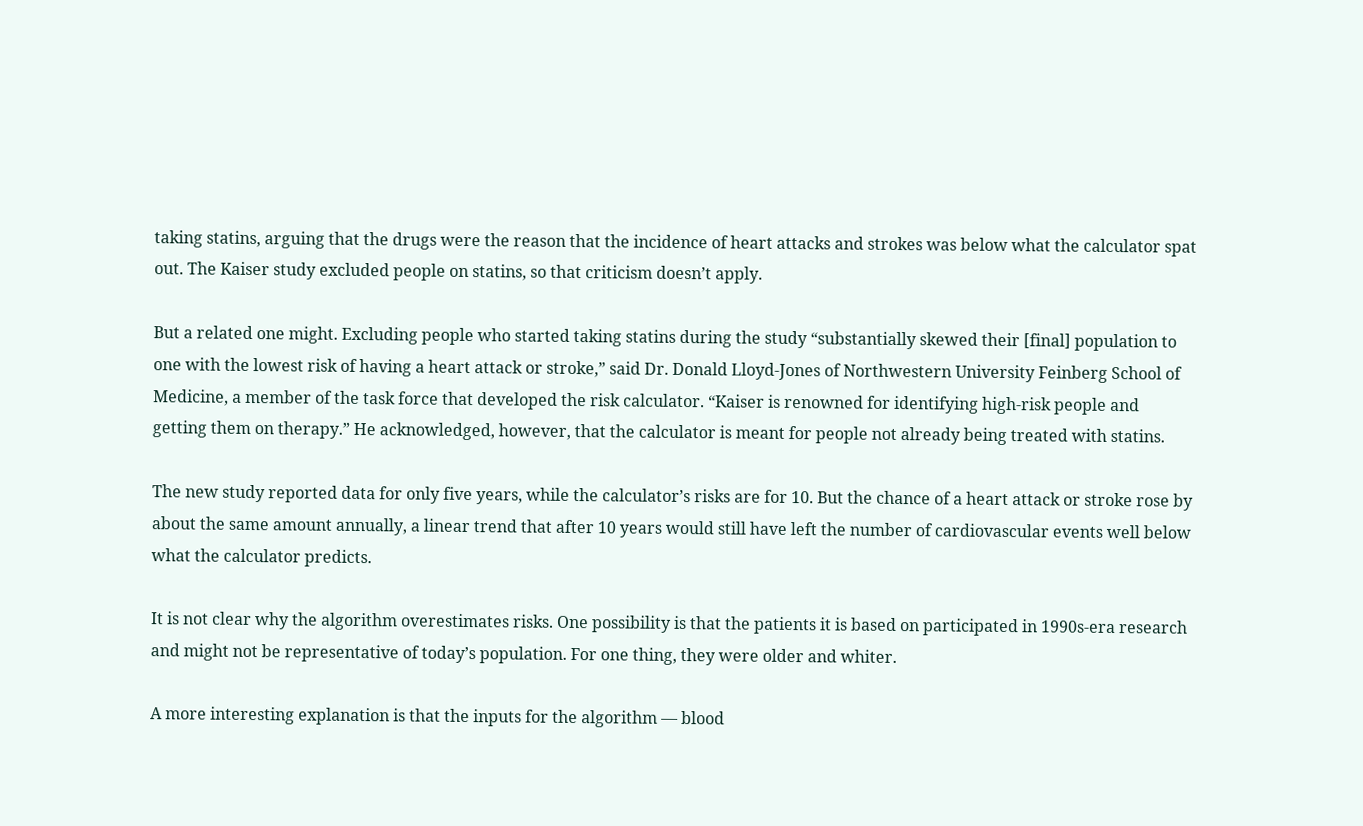taking statins, arguing that the drugs were the reason that the incidence of heart attacks and strokes was below what the calculator spat out. The Kaiser study excluded people on statins, so that criticism doesn’t apply.

But a related one might. Excluding people who started taking statins during the study “substantially skewed their [final] population to one with the lowest risk of having a heart attack or stroke,” said Dr. Donald Lloyd-Jones of Northwestern University Feinberg School of Medicine, a member of the task force that developed the risk calculator. “Kaiser is renowned for identifying high-risk people and getting them on therapy.” He acknowledged, however, that the calculator is meant for people not already being treated with statins.

The new study reported data for only five years, while the calculator’s risks are for 10. But the chance of a heart attack or stroke rose by about the same amount annually, a linear trend that after 10 years would still have left the number of cardiovascular events well below what the calculator predicts.

It is not clear why the algorithm overestimates risks. One possibility is that the patients it is based on participated in 1990s-era research and might not be representative of today’s population. For one thing, they were older and whiter.

A more interesting explanation is that the inputs for the algorithm — blood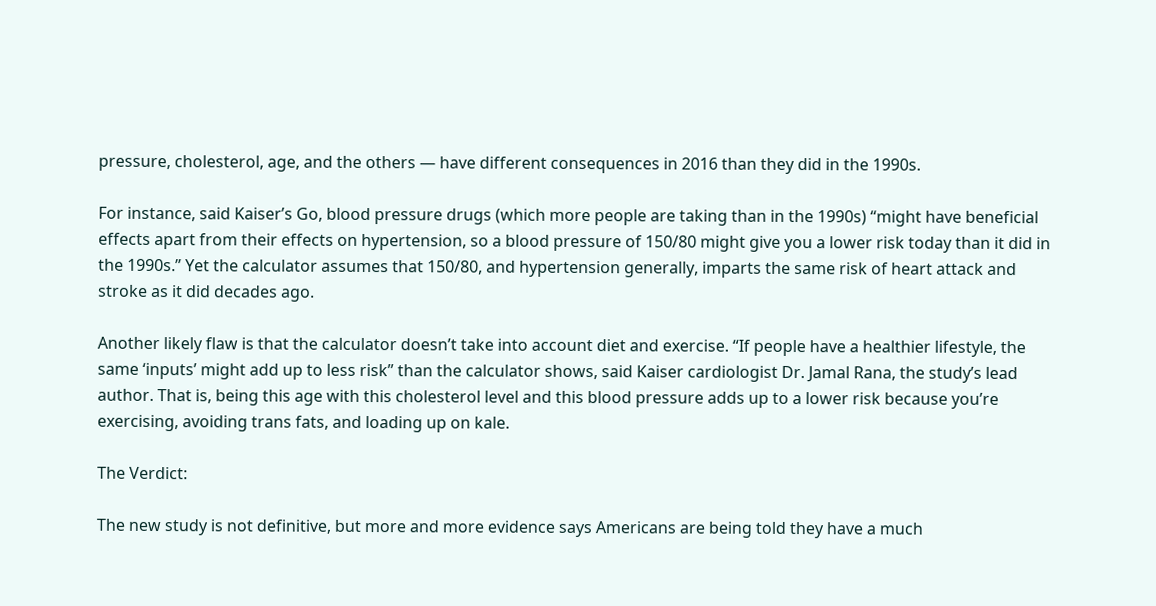pressure, cholesterol, age, and the others — have different consequences in 2016 than they did in the 1990s.

For instance, said Kaiser’s Go, blood pressure drugs (which more people are taking than in the 1990s) “might have beneficial effects apart from their effects on hypertension, so a blood pressure of 150/80 might give you a lower risk today than it did in the 1990s.” Yet the calculator assumes that 150/80, and hypertension generally, imparts the same risk of heart attack and stroke as it did decades ago.

Another likely flaw is that the calculator doesn’t take into account diet and exercise. “If people have a healthier lifestyle, the same ‘inputs’ might add up to less risk” than the calculator shows, said Kaiser cardiologist Dr. Jamal Rana, the study’s lead author. That is, being this age with this cholesterol level and this blood pressure adds up to a lower risk because you’re exercising, avoiding trans fats, and loading up on kale.

The Verdict:

The new study is not definitive, but more and more evidence says Americans are being told they have a much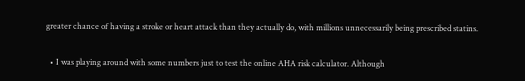greater chance of having a stroke or heart attack than they actually do, with millions unnecessarily being prescribed statins.

  • I was playing around with some numbers just to test the online AHA risk calculator. Although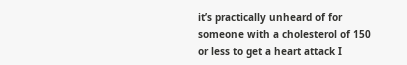it’s practically unheard of for someone with a cholesterol of 150 or less to get a heart attack I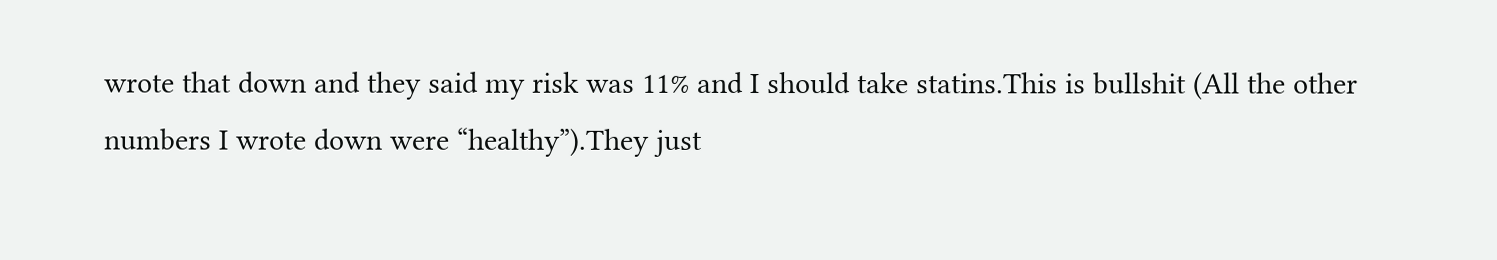wrote that down and they said my risk was 11% and I should take statins.This is bullshit (All the other numbers I wrote down were “healthy”).They just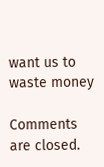want us to waste money

Comments are closed.